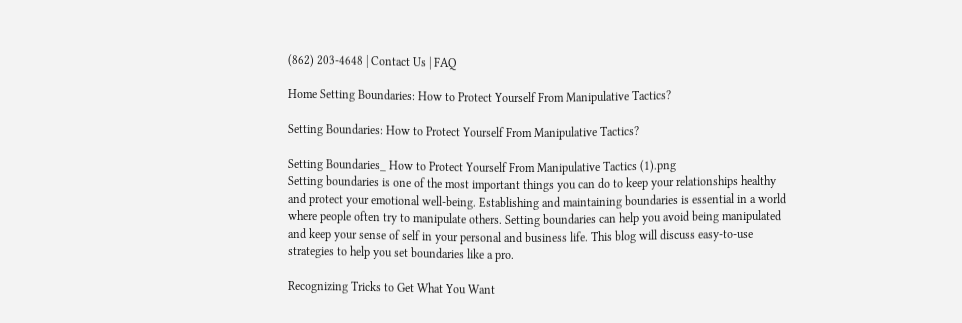(862) 203-4648 | Contact Us | FAQ

Home Setting Boundaries: How to Protect Yourself From Manipulative Tactics?

Setting Boundaries: How to Protect Yourself From Manipulative Tactics?

Setting Boundaries_ How to Protect Yourself From Manipulative Tactics (1).png
Setting boundaries is one of the most important things you can do to keep your relationships healthy
and protect your emotional well-being. Establishing and maintaining boundaries is essential in a world
where people often try to manipulate others. Setting boundaries can help you avoid being manipulated
and keep your sense of self in your personal and business life. This blog will discuss easy-to-use
strategies to help you set boundaries like a pro.

Recognizing Tricks to Get What You Want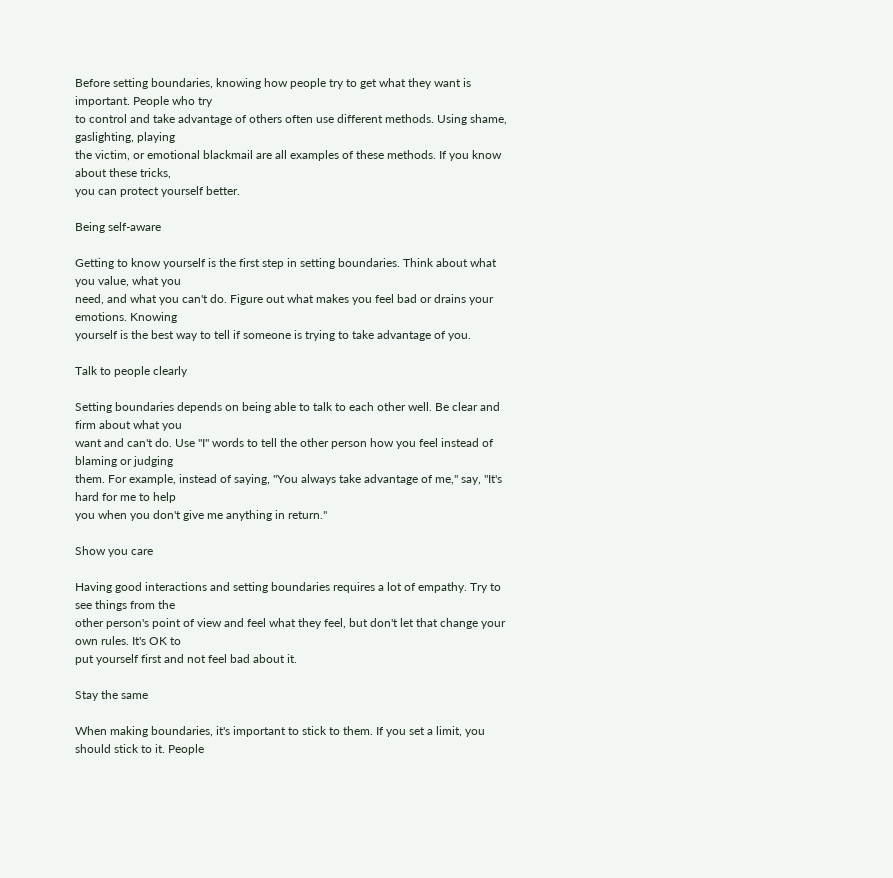Before setting boundaries, knowing how people try to get what they want is important. People who try
to control and take advantage of others often use different methods. Using shame, gaslighting, playing
the victim, or emotional blackmail are all examples of these methods. If you know about these tricks,
you can protect yourself better.

Being self-aware

Getting to know yourself is the first step in setting boundaries. Think about what you value, what you
need, and what you can't do. Figure out what makes you feel bad or drains your emotions. Knowing
yourself is the best way to tell if someone is trying to take advantage of you.

Talk to people clearly

Setting boundaries depends on being able to talk to each other well. Be clear and firm about what you
want and can't do. Use "I" words to tell the other person how you feel instead of blaming or judging
them. For example, instead of saying, "You always take advantage of me," say, "It's hard for me to help
you when you don't give me anything in return."

Show you care

Having good interactions and setting boundaries requires a lot of empathy. Try to see things from the
other person's point of view and feel what they feel, but don't let that change your own rules. It's OK to
put yourself first and not feel bad about it.

Stay the same

When making boundaries, it's important to stick to them. If you set a limit, you should stick to it. People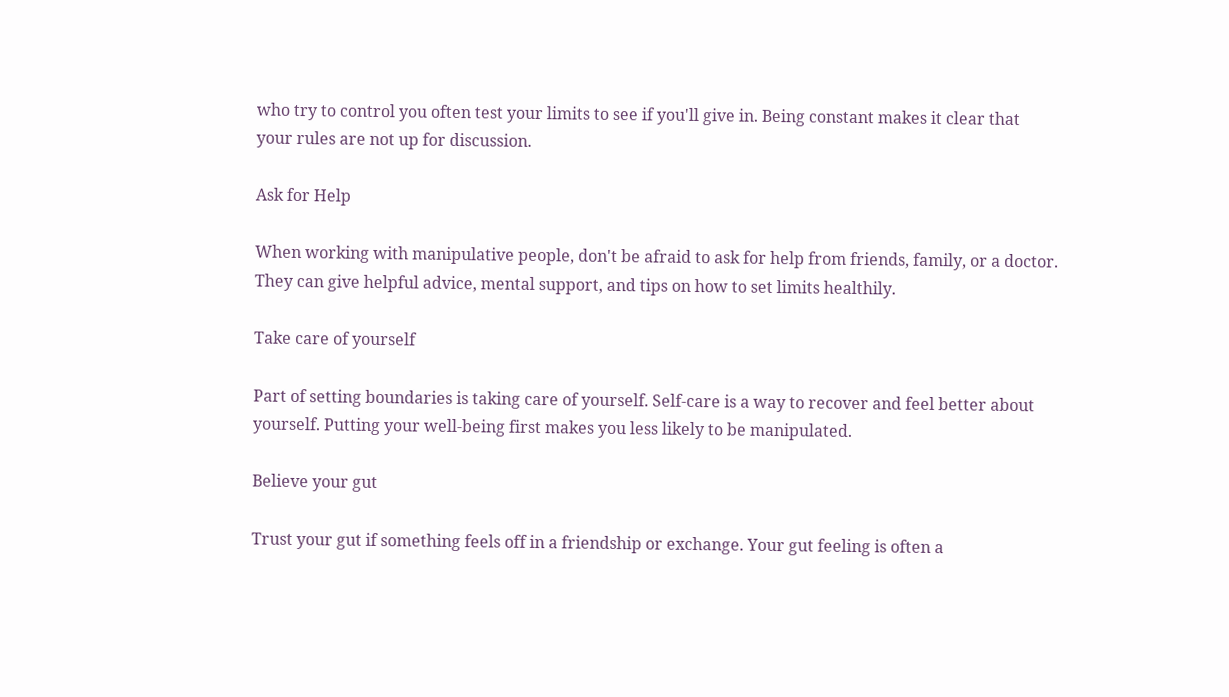who try to control you often test your limits to see if you'll give in. Being constant makes it clear that
your rules are not up for discussion.

Ask for Help

When working with manipulative people, don't be afraid to ask for help from friends, family, or a doctor.
They can give helpful advice, mental support, and tips on how to set limits healthily.

Take care of yourself

Part of setting boundaries is taking care of yourself. Self-care is a way to recover and feel better about
yourself. Putting your well-being first makes you less likely to be manipulated.

Believe your gut

Trust your gut if something feels off in a friendship or exchange. Your gut feeling is often a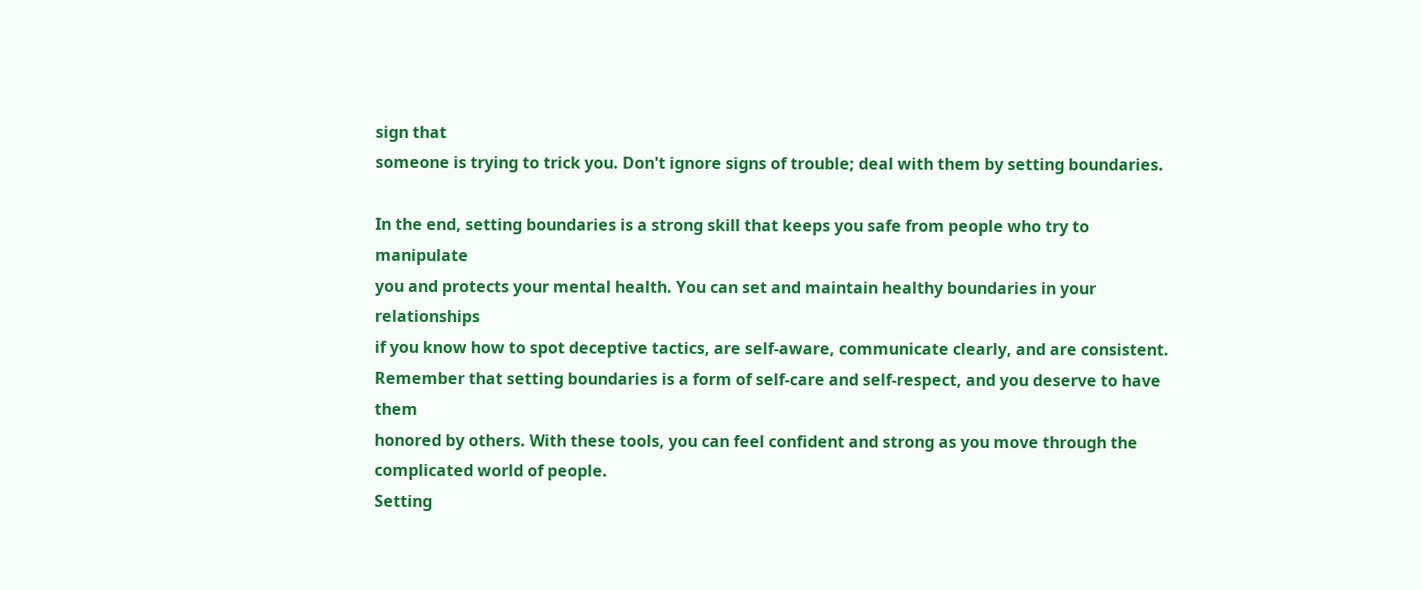sign that
someone is trying to trick you. Don't ignore signs of trouble; deal with them by setting boundaries.

In the end, setting boundaries is a strong skill that keeps you safe from people who try to manipulate
you and protects your mental health. You can set and maintain healthy boundaries in your relationships
if you know how to spot deceptive tactics, are self-aware, communicate clearly, and are consistent.
Remember that setting boundaries is a form of self-care and self-respect, and you deserve to have them
honored by others. With these tools, you can feel confident and strong as you move through the
complicated world of people.
Setting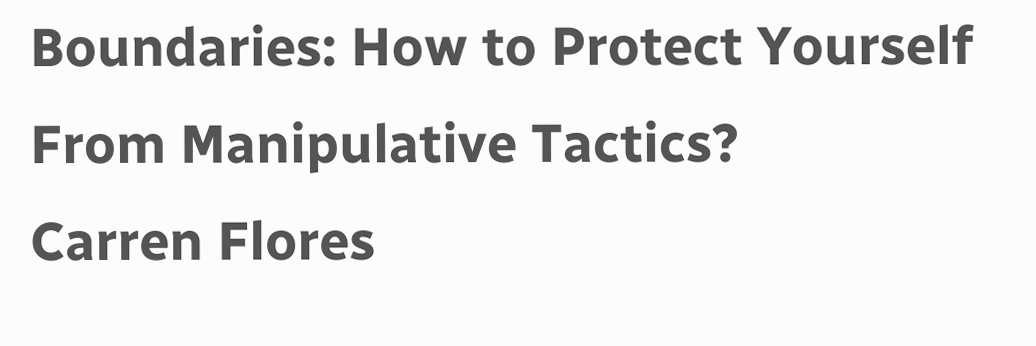Boundaries: How to Protect Yourself From Manipulative Tactics?
Carren Flores